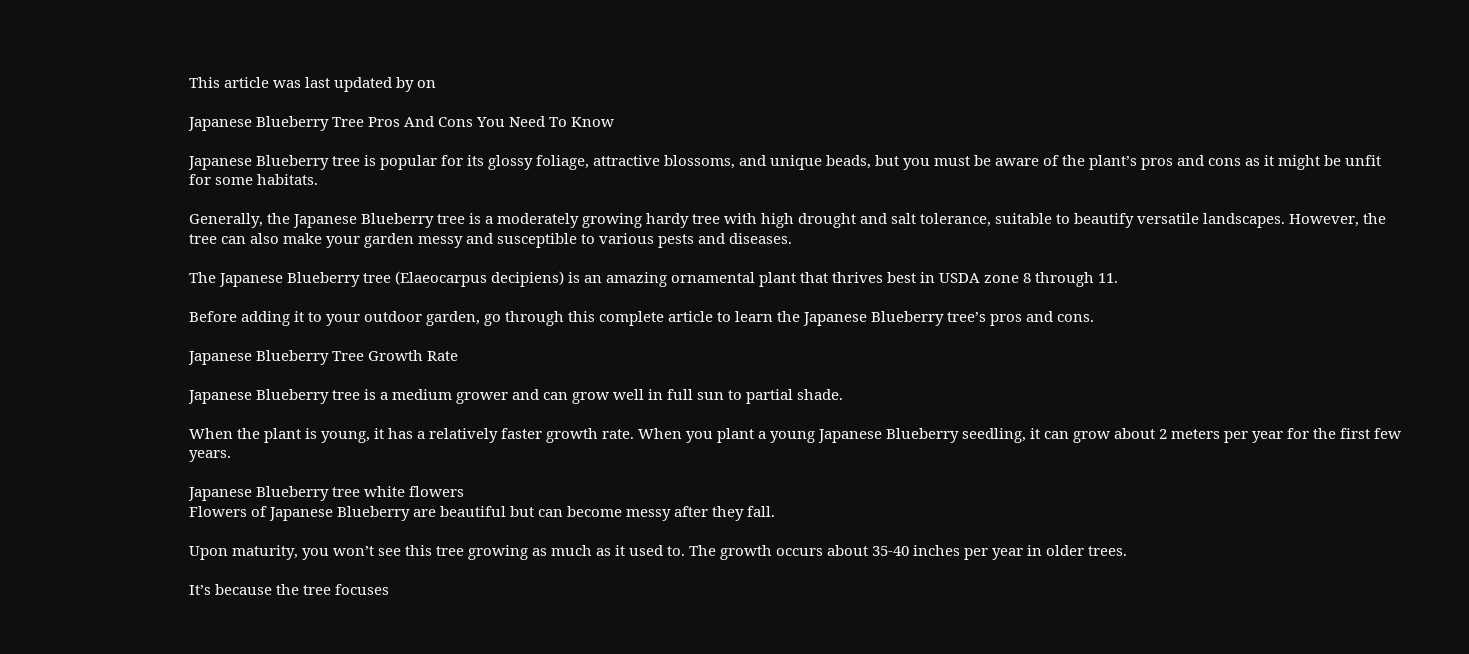This article was last updated by on

Japanese Blueberry Tree Pros And Cons You Need To Know

Japanese Blueberry tree is popular for its glossy foliage, attractive blossoms, and unique beads, but you must be aware of the plant’s pros and cons as it might be unfit for some habitats.

Generally, the Japanese Blueberry tree is a moderately growing hardy tree with high drought and salt tolerance, suitable to beautify versatile landscapes. However, the tree can also make your garden messy and susceptible to various pests and diseases.

The Japanese Blueberry tree (Elaeocarpus decipiens) is an amazing ornamental plant that thrives best in USDA zone 8 through 11.

Before adding it to your outdoor garden, go through this complete article to learn the Japanese Blueberry tree’s pros and cons.

Japanese Blueberry Tree Growth Rate

Japanese Blueberry tree is a medium grower and can grow well in full sun to partial shade.

When the plant is young, it has a relatively faster growth rate. When you plant a young Japanese Blueberry seedling, it can grow about 2 meters per year for the first few years.

Japanese Blueberry tree white flowers
Flowers of Japanese Blueberry are beautiful but can become messy after they fall.

Upon maturity, you won’t see this tree growing as much as it used to. The growth occurs about 35-40 inches per year in older trees.

It’s because the tree focuses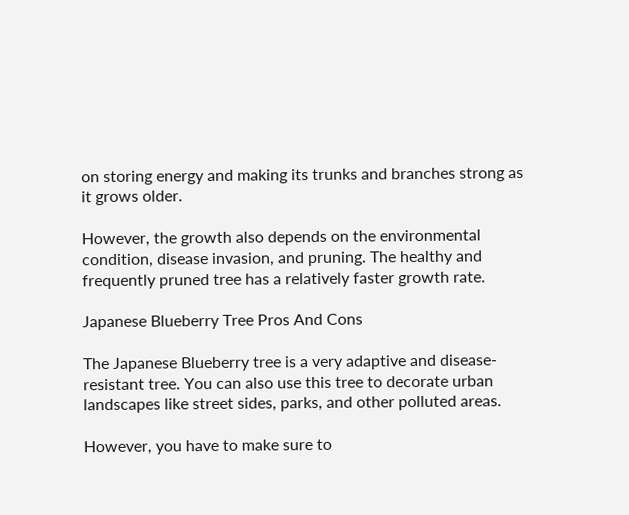on storing energy and making its trunks and branches strong as it grows older.

However, the growth also depends on the environmental condition, disease invasion, and pruning. The healthy and frequently pruned tree has a relatively faster growth rate.

Japanese Blueberry Tree Pros And Cons

The Japanese Blueberry tree is a very adaptive and disease-resistant tree. You can also use this tree to decorate urban landscapes like street sides, parks, and other polluted areas.

However, you have to make sure to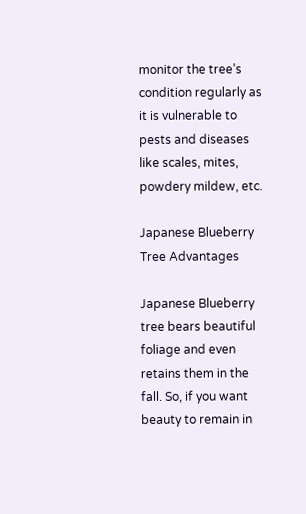monitor the tree’s condition regularly as it is vulnerable to pests and diseases like scales, mites, powdery mildew, etc.

Japanese Blueberry Tree Advantages

Japanese Blueberry tree bears beautiful foliage and even retains them in the fall. So, if you want beauty to remain in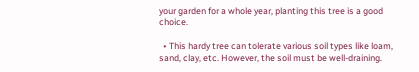your garden for a whole year, planting this tree is a good choice.

  • This hardy tree can tolerate various soil types like loam, sand, clay, etc. However, the soil must be well-draining.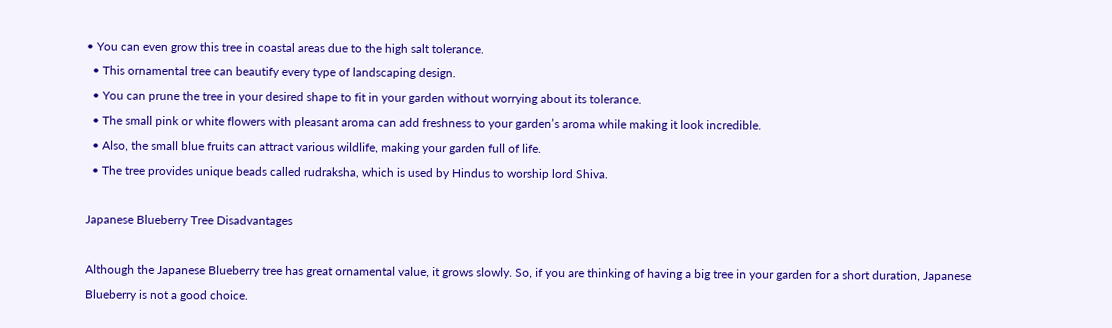• You can even grow this tree in coastal areas due to the high salt tolerance.
  • This ornamental tree can beautify every type of landscaping design.
  • You can prune the tree in your desired shape to fit in your garden without worrying about its tolerance.
  • The small pink or white flowers with pleasant aroma can add freshness to your garden’s aroma while making it look incredible.
  • Also, the small blue fruits can attract various wildlife, making your garden full of life.
  • The tree provides unique beads called rudraksha, which is used by Hindus to worship lord Shiva.

Japanese Blueberry Tree Disadvantages

Although the Japanese Blueberry tree has great ornamental value, it grows slowly. So, if you are thinking of having a big tree in your garden for a short duration, Japanese Blueberry is not a good choice.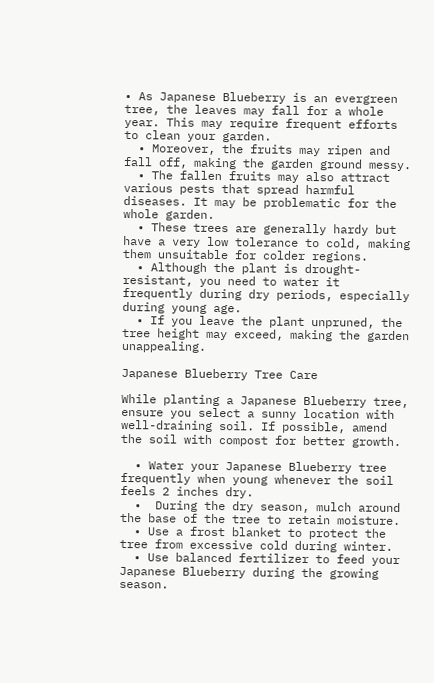• As Japanese Blueberry is an evergreen tree, the leaves may fall for a whole year. This may require frequent efforts to clean your garden.
  • Moreover, the fruits may ripen and fall off, making the garden ground messy.
  • The fallen fruits may also attract various pests that spread harmful diseases. It may be problematic for the whole garden.
  • These trees are generally hardy but have a very low tolerance to cold, making them unsuitable for colder regions.
  • Although the plant is drought-resistant, you need to water it frequently during dry periods, especially during young age.
  • If you leave the plant unpruned, the tree height may exceed, making the garden unappealing.

Japanese Blueberry Tree Care

While planting a Japanese Blueberry tree, ensure you select a sunny location with well-draining soil. If possible, amend the soil with compost for better growth.

  • Water your Japanese Blueberry tree frequently when young whenever the soil feels 2 inches dry.
  •  During the dry season, mulch around the base of the tree to retain moisture.
  • Use a frost blanket to protect the tree from excessive cold during winter.
  • Use balanced fertilizer to feed your Japanese Blueberry during the growing season.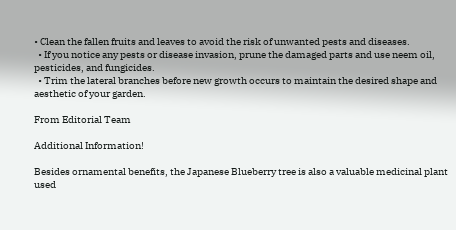• Clean the fallen fruits and leaves to avoid the risk of unwanted pests and diseases.
  • If you notice any pests or disease invasion, prune the damaged parts and use neem oil, pesticides, and fungicides.
  • Trim the lateral branches before new growth occurs to maintain the desired shape and aesthetic of your garden.

From Editorial Team

Additional Information!

Besides ornamental benefits, the Japanese Blueberry tree is also a valuable medicinal plant used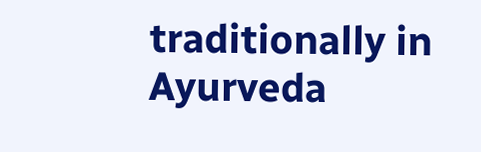traditionally in Ayurveda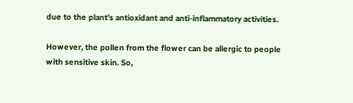due to the plant’s antioxidant and anti-inflammatory activities.

However, the pollen from the flower can be allergic to people with sensitive skin. So,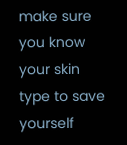make sure you know your skin type to save yourself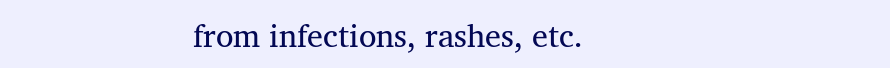from infections, rashes, etc.